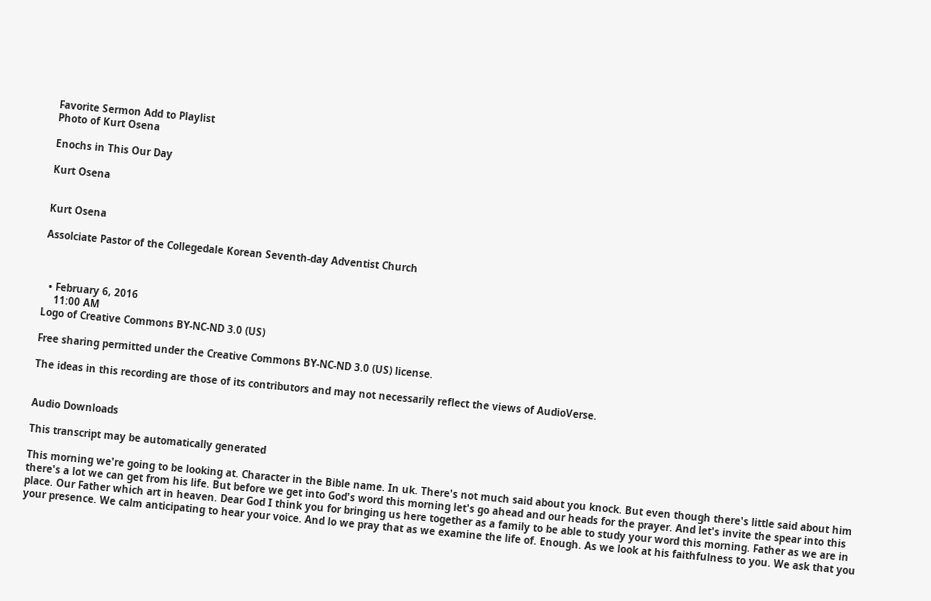Favorite Sermon Add to Playlist
Photo of Kurt Osena

Enochs in This Our Day

Kurt Osena


Kurt Osena

Assolciate Pastor of the Collegedale Korean Seventh-day Adventist Church



  • February 6, 2016
    11:00 AM
Logo of Creative Commons BY-NC-ND 3.0 (US)

Free sharing permitted under the Creative Commons BY-NC-ND 3.0 (US) license.

The ideas in this recording are those of its contributors and may not necessarily reflect the views of AudioVerse.


Audio Downloads

This transcript may be automatically generated

This morning we're going to be looking at. Character in the Bible name. In uk. There's not much said about you knock. But even though there's little said about him there's a lot we can get from his life. But before we get into God's word this morning let's go ahead and our heads for the prayer. And let's invite the spear into this place. Our Father which art in heaven. Dear God I think you for bringing us here together as a family to be able to study your word this morning. Father as we are in your presence. We calm anticipating to hear your voice. And lo we pray that as we examine the life of. Enough. As we look at his faithfulness to you. We ask that you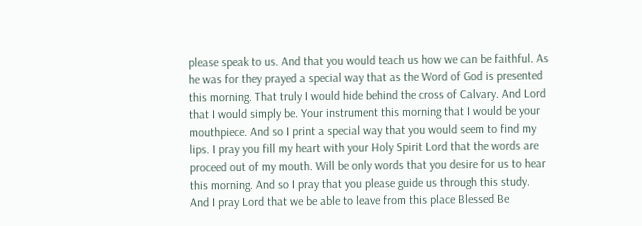please speak to us. And that you would teach us how we can be faithful. As he was for they prayed a special way that as the Word of God is presented this morning. That truly I would hide behind the cross of Calvary. And Lord that I would simply be. Your instrument this morning that I would be your mouthpiece. And so I print a special way that you would seem to find my lips. I pray you fill my heart with your Holy Spirit Lord that the words are proceed out of my mouth. Will be only words that you desire for us to hear this morning. And so I pray that you please guide us through this study. And I pray Lord that we be able to leave from this place Blessed Be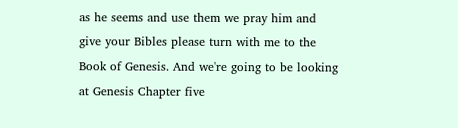as he seems and use them we pray him and give your Bibles please turn with me to the Book of Genesis. And we're going to be looking at Genesis Chapter five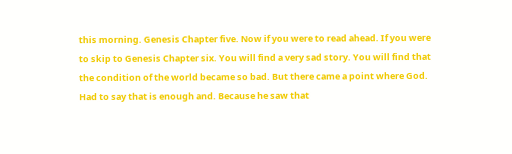this morning. Genesis Chapter five. Now if you were to read ahead. If you were to skip to Genesis Chapter six. You will find a very sad story. You will find that the condition of the world became so bad. But there came a point where God. Had to say that is enough and. Because he saw that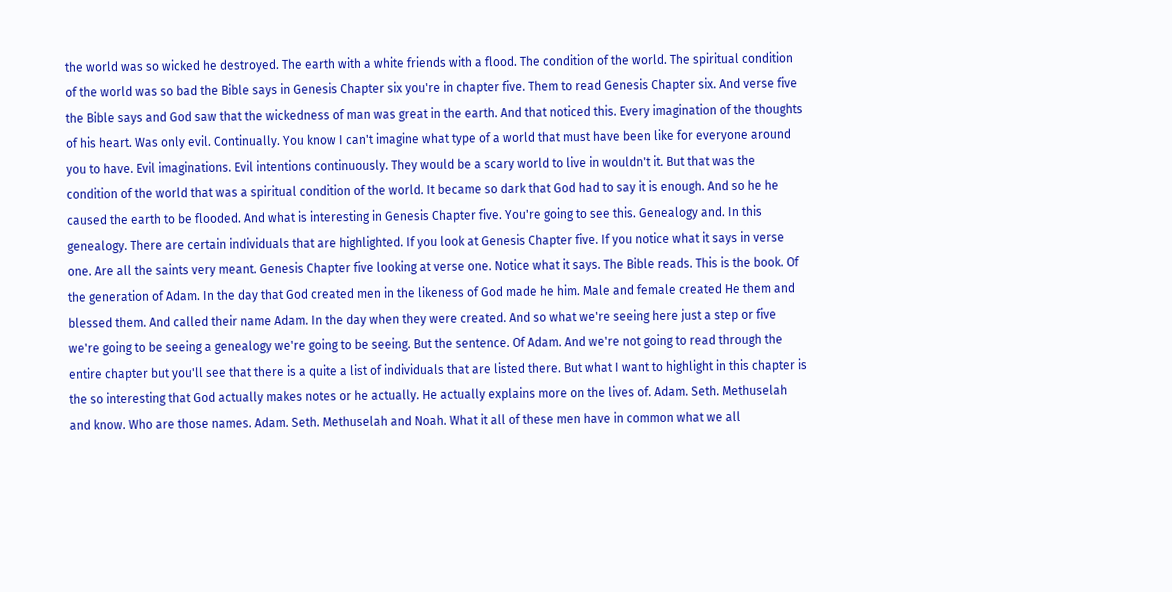the world was so wicked he destroyed. The earth with a white friends with a flood. The condition of the world. The spiritual condition of the world was so bad the Bible says in Genesis Chapter six you're in chapter five. Them to read Genesis Chapter six. And verse five the Bible says and God saw that the wickedness of man was great in the earth. And that noticed this. Every imagination of the thoughts of his heart. Was only evil. Continually. You know I can't imagine what type of a world that must have been like for everyone around you to have. Evil imaginations. Evil intentions continuously. They would be a scary world to live in wouldn't it. But that was the condition of the world that was a spiritual condition of the world. It became so dark that God had to say it is enough. And so he he caused the earth to be flooded. And what is interesting in Genesis Chapter five. You're going to see this. Genealogy and. In this genealogy. There are certain individuals that are highlighted. If you look at Genesis Chapter five. If you notice what it says in verse one. Are all the saints very meant. Genesis Chapter five looking at verse one. Notice what it says. The Bible reads. This is the book. Of the generation of Adam. In the day that God created men in the likeness of God made he him. Male and female created He them and blessed them. And called their name Adam. In the day when they were created. And so what we're seeing here just a step or five we're going to be seeing a genealogy we're going to be seeing. But the sentence. Of Adam. And we're not going to read through the entire chapter but you'll see that there is a quite a list of individuals that are listed there. But what I want to highlight in this chapter is the so interesting that God actually makes notes or he actually. He actually explains more on the lives of. Adam. Seth. Methuselah and know. Who are those names. Adam. Seth. Methuselah and Noah. What it all of these men have in common what we all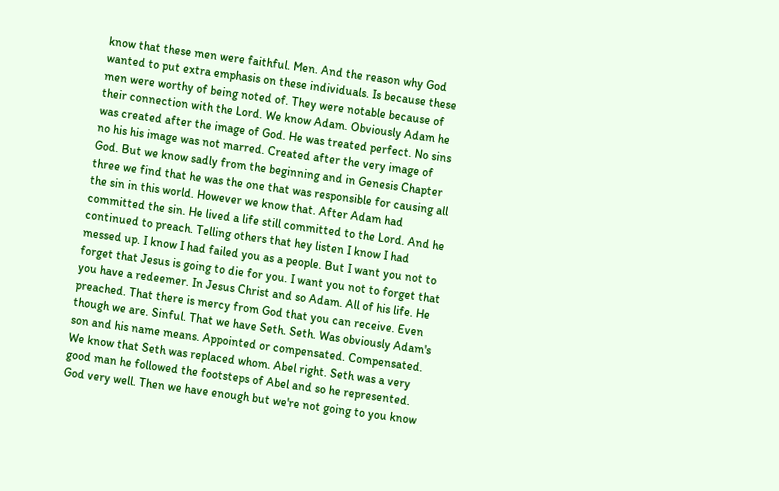know that these men were faithful. Men. And the reason why God wanted to put extra emphasis on these individuals. Is because these men were worthy of being noted of. They were notable because of their connection with the Lord. We know Adam. Obviously Adam he was created after the image of God. He was treated perfect. No sins no his his image was not marred. Created after the very image of God. But we know sadly from the beginning and in Genesis Chapter three we find that he was the one that was responsible for causing all the sin in this world. However we know that. After Adam had committed the sin. He lived a life still committed to the Lord. And he continued to preach. Telling others that hey listen I know I had messed up. I know I had failed you as a people. But I want you not to forget that Jesus is going to die for you. I want you not to forget that you have a redeemer. In Jesus Christ and so Adam. All of his life. He preached. That there is mercy from God that you can receive. Even though we are. Sinful. That we have Seth. Seth. Was obviously Adam's son and his name means. Appointed or compensated. Compensated. We know that Seth was replaced whom. Abel right. Seth was a very good man he followed the footsteps of Abel and so he represented. God very well. Then we have enough but we're not going to you know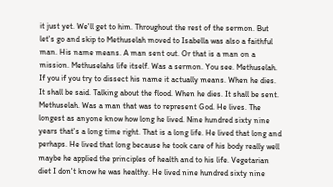it just yet. We'll get to him. Throughout the rest of the sermon. But let's go and skip to Methuselah moved to Isabella was also a faithful man. His name means. A man sent out. Or that is a man on a mission. Methuselahs life itself. Was a sermon. You see. Methuselah. If you if you try to dissect his name it actually means. When he dies. It shall be said. Talking about the flood. When he dies. It shall be sent. Methuselah. Was a man that was to represent God. He lives. The longest as anyone know how long he lived. Nine hundred sixty nine years that's a long time right. That is a long life. He lived that long and perhaps. He lived that long because he took care of his body really well maybe he applied the principles of health and to his life. Vegetarian diet I don't know he was healthy. He lived nine hundred sixty nine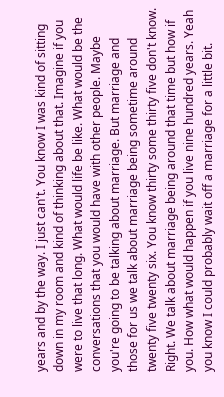years and by the way. I just can't. You know I was kind of sitting down in my room and kind of thinking about that. Imagine if you were to live that long. What would life be like. What would be the conversations that you would have with other people. Maybe you're going to be talking about marriage. But marriage and those for us we talk about marriage being sometime around twenty five twenty six. You know thirty some thirty five don't know. Right. We talk about marriage being around that time but how if you. How what would happen if you live nine hundred years. Yeah you know I could probably wait off a marriage for a little bit.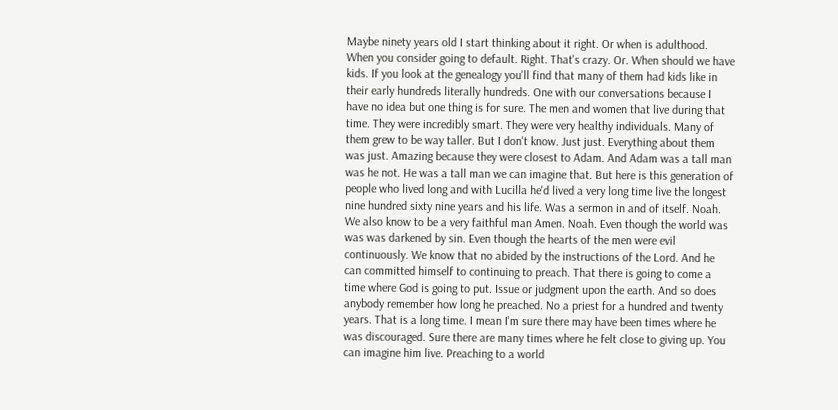Maybe ninety years old I start thinking about it right. Or when is adulthood. When you consider going to default. Right. That's crazy. Or. When should we have kids. If you look at the genealogy you'll find that many of them had kids like in their early hundreds literally hundreds. One with our conversations because I have no idea but one thing is for sure. The men and women that live during that time. They were incredibly smart. They were very healthy individuals. Many of them grew to be way taller. But I don't know. Just just. Everything about them was just. Amazing because they were closest to Adam. And Adam was a tall man was he not. He was a tall man we can imagine that. But here is this generation of people who lived long and with Lucilla he'd lived a very long time live the longest nine hundred sixty nine years and his life. Was a sermon in and of itself. Noah. We also know to be a very faithful man Amen. Noah. Even though the world was was was darkened by sin. Even though the hearts of the men were evil continuously. We know that no abided by the instructions of the Lord. And he can committed himself to continuing to preach. That there is going to come a time where God is going to put. Issue or judgment upon the earth. And so does anybody remember how long he preached. No a priest for a hundred and twenty years. That is a long time. I mean I'm sure there may have been times where he was discouraged. Sure there are many times where he felt close to giving up. You can imagine him live. Preaching to a world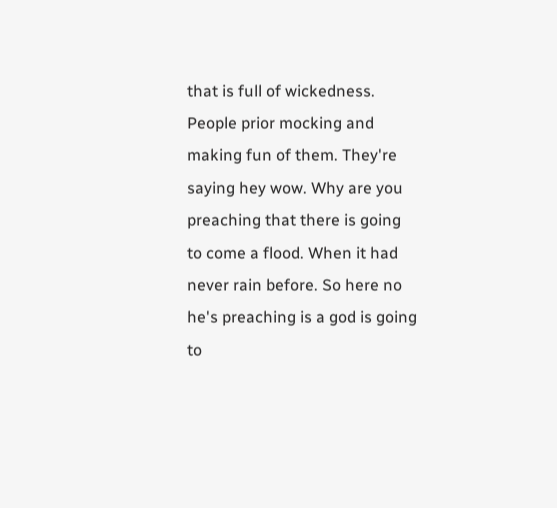that is full of wickedness. People prior mocking and making fun of them. They're saying hey wow. Why are you preaching that there is going to come a flood. When it had never rain before. So here no he's preaching is a god is going to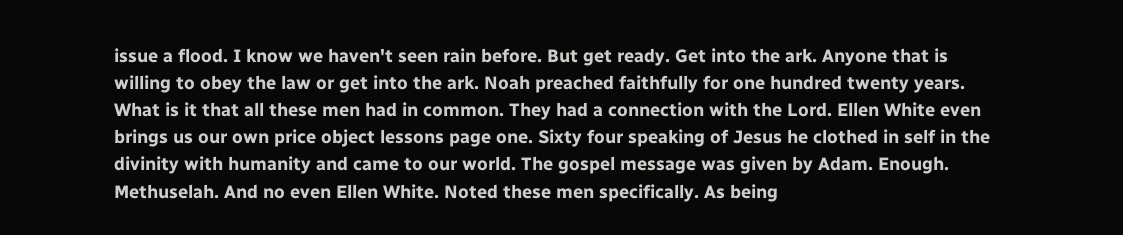issue a flood. I know we haven't seen rain before. But get ready. Get into the ark. Anyone that is willing to obey the law or get into the ark. Noah preached faithfully for one hundred twenty years. What is it that all these men had in common. They had a connection with the Lord. Ellen White even brings us our own price object lessons page one. Sixty four speaking of Jesus he clothed in self in the divinity with humanity and came to our world. The gospel message was given by Adam. Enough. Methuselah. And no even Ellen White. Noted these men specifically. As being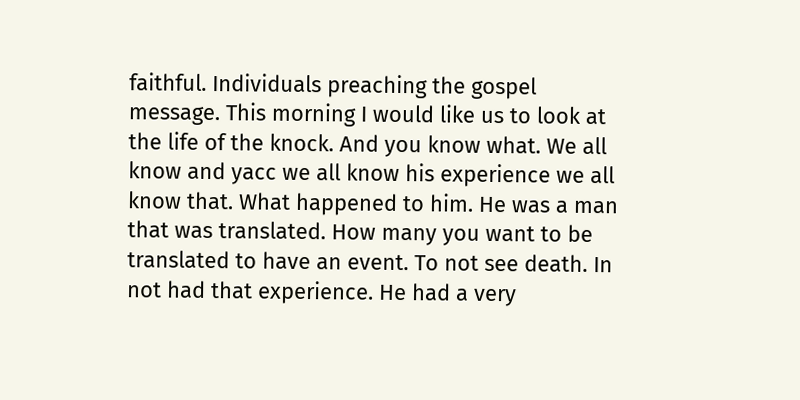faithful. Individuals preaching the gospel message. This morning I would like us to look at the life of the knock. And you know what. We all know and yacc we all know his experience we all know that. What happened to him. He was a man that was translated. How many you want to be translated to have an event. To not see death. In not had that experience. He had a very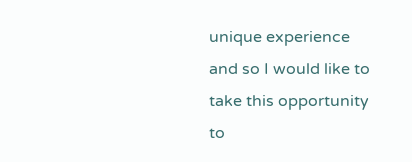unique experience and so I would like to take this opportunity to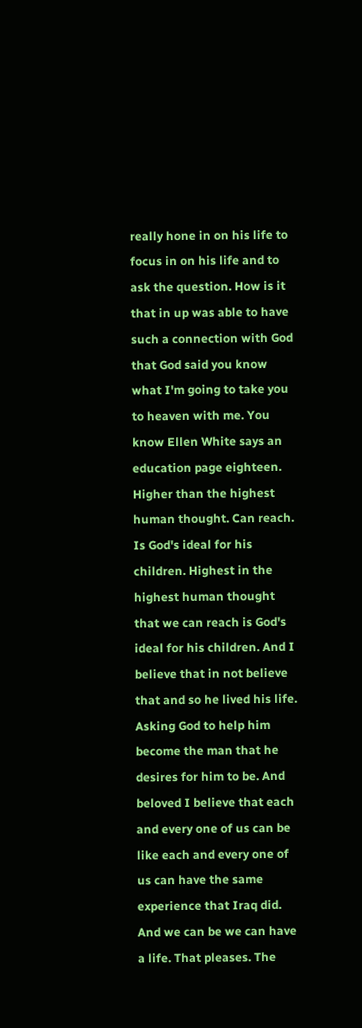really hone in on his life to focus in on his life and to ask the question. How is it that in up was able to have such a connection with God that God said you know what I'm going to take you to heaven with me. You know Ellen White says an education page eighteen. Higher than the highest human thought. Can reach. Is God's ideal for his children. Highest in the highest human thought that we can reach is God's ideal for his children. And I believe that in not believe that and so he lived his life. Asking God to help him become the man that he desires for him to be. And beloved I believe that each and every one of us can be like each and every one of us can have the same experience that Iraq did. And we can be we can have a life. That pleases. The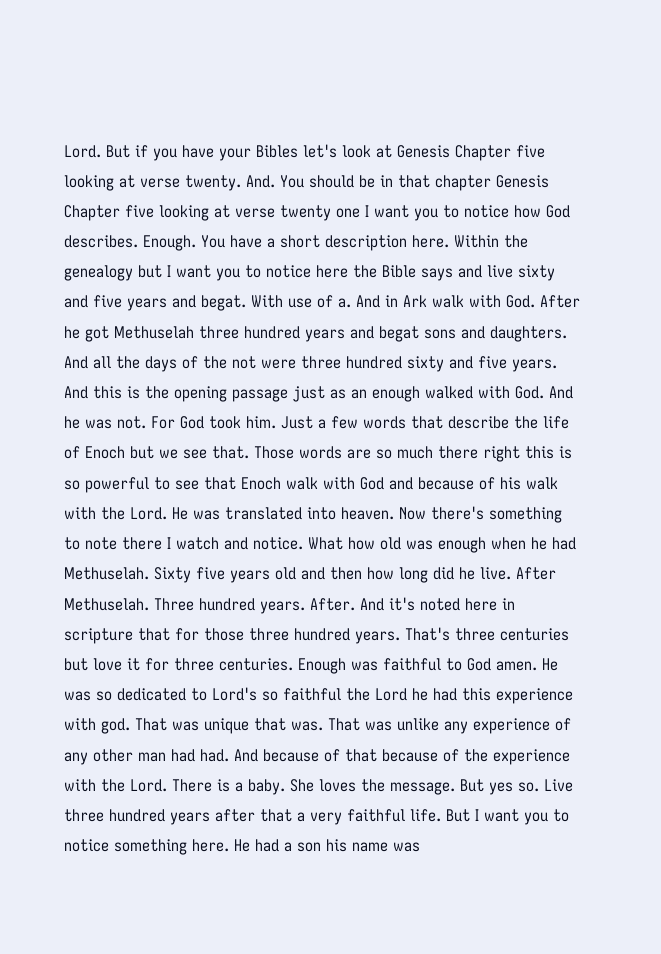Lord. But if you have your Bibles let's look at Genesis Chapter five looking at verse twenty. And. You should be in that chapter Genesis Chapter five looking at verse twenty one I want you to notice how God describes. Enough. You have a short description here. Within the genealogy but I want you to notice here the Bible says and live sixty and five years and begat. With use of a. And in Ark walk with God. After he got Methuselah three hundred years and begat sons and daughters. And all the days of the not were three hundred sixty and five years. And this is the opening passage just as an enough walked with God. And he was not. For God took him. Just a few words that describe the life of Enoch but we see that. Those words are so much there right this is so powerful to see that Enoch walk with God and because of his walk with the Lord. He was translated into heaven. Now there's something to note there I watch and notice. What how old was enough when he had Methuselah. Sixty five years old and then how long did he live. After Methuselah. Three hundred years. After. And it's noted here in scripture that for those three hundred years. That's three centuries but love it for three centuries. Enough was faithful to God amen. He was so dedicated to Lord's so faithful the Lord he had this experience with god. That was unique that was. That was unlike any experience of any other man had had. And because of that because of the experience with the Lord. There is a baby. She loves the message. But yes so. Live three hundred years after that a very faithful life. But I want you to notice something here. He had a son his name was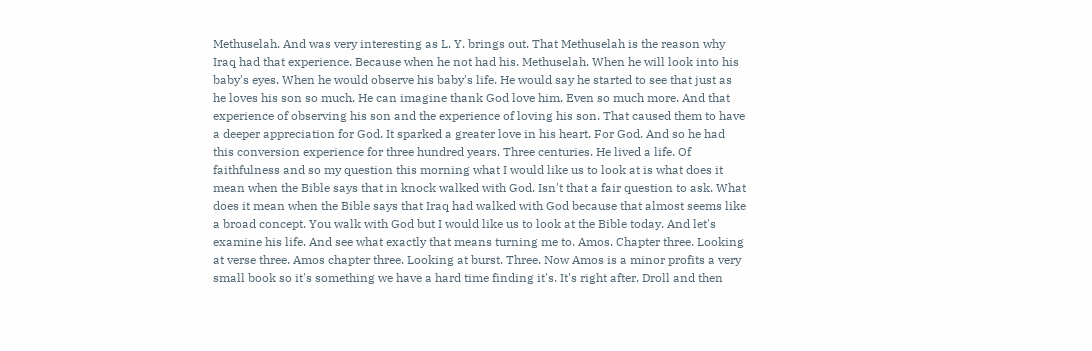Methuselah. And was very interesting as L. Y. brings out. That Methuselah is the reason why Iraq had that experience. Because when he not had his. Methuselah. When he will look into his baby's eyes. When he would observe his baby's life. He would say he started to see that just as he loves his son so much. He can imagine thank God love him. Even so much more. And that experience of observing his son and the experience of loving his son. That caused them to have a deeper appreciation for God. It sparked a greater love in his heart. For God. And so he had this conversion experience for three hundred years. Three centuries. He lived a life. Of faithfulness and so my question this morning what I would like us to look at is what does it mean when the Bible says that in knock walked with God. Isn't that a fair question to ask. What does it mean when the Bible says that Iraq had walked with God because that almost seems like a broad concept. You walk with God but I would like us to look at the Bible today. And let's examine his life. And see what exactly that means turning me to. Amos. Chapter three. Looking at verse three. Amos chapter three. Looking at burst. Three. Now Amos is a minor profits a very small book so it's something we have a hard time finding it's. It's right after. Droll and then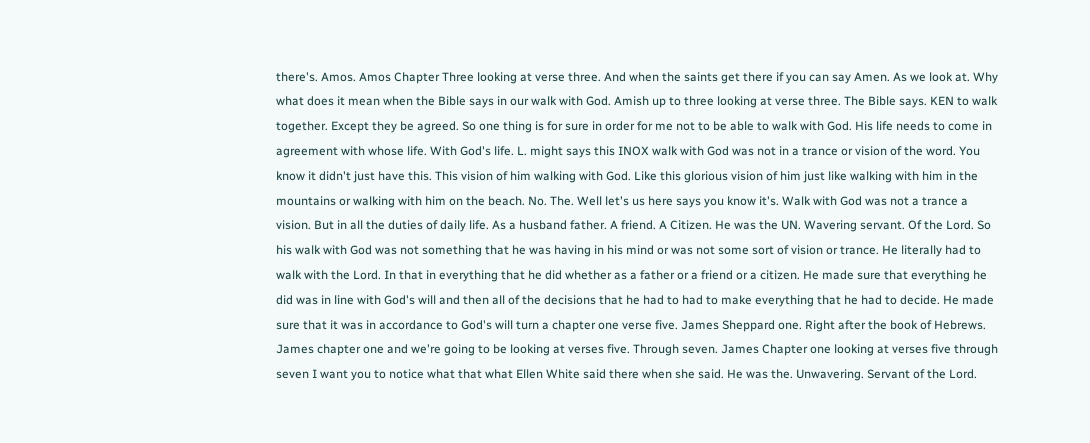there's. Amos. Amos Chapter Three looking at verse three. And when the saints get there if you can say Amen. As we look at. Why what does it mean when the Bible says in our walk with God. Amish up to three looking at verse three. The Bible says. KEN to walk together. Except they be agreed. So one thing is for sure in order for me not to be able to walk with God. His life needs to come in agreement with whose life. With God's life. L. might says this INOX walk with God was not in a trance or vision of the word. You know it didn't just have this. This vision of him walking with God. Like this glorious vision of him just like walking with him in the mountains or walking with him on the beach. No. The. Well let's us here says you know it's. Walk with God was not a trance a vision. But in all the duties of daily life. As a husband father. A friend. A Citizen. He was the UN. Wavering servant. Of the Lord. So his walk with God was not something that he was having in his mind or was not some sort of vision or trance. He literally had to walk with the Lord. In that in everything that he did whether as a father or a friend or a citizen. He made sure that everything he did was in line with God's will and then all of the decisions that he had to had to make everything that he had to decide. He made sure that it was in accordance to God's will turn a chapter one verse five. James Sheppard one. Right after the book of Hebrews. James chapter one and we're going to be looking at verses five. Through seven. James Chapter one looking at verses five through seven I want you to notice what that what Ellen White said there when she said. He was the. Unwavering. Servant of the Lord.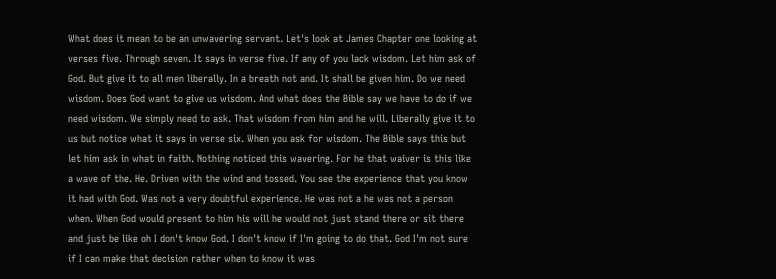What does it mean to be an unwavering servant. Let's look at James Chapter one looking at verses five. Through seven. It says in verse five. If any of you lack wisdom. Let him ask of God. But give it to all men liberally. In a breath not and. It shall be given him. Do we need wisdom. Does God want to give us wisdom. And what does the Bible say we have to do if we need wisdom. We simply need to ask. That wisdom from him and he will. Liberally give it to us but notice what it says in verse six. When you ask for wisdom. The Bible says this but let him ask in what in faith. Nothing noticed this wavering. For he that waiver is this like a wave of the. He. Driven with the wind and tossed. You see the experience that you know it had with God. Was not a very doubtful experience. He was not a he was not a person when. When God would present to him his will he would not just stand there or sit there and just be like oh I don't know God. I don't know if I'm going to do that. God I'm not sure if I can make that decision rather when to know it was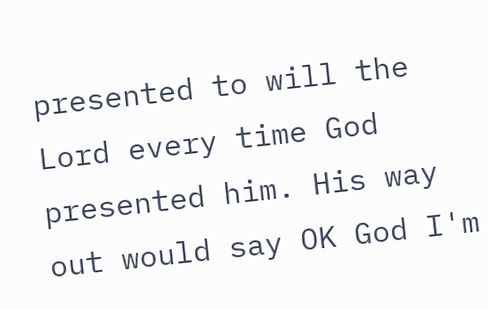presented to will the Lord every time God presented him. His way out would say OK God I'm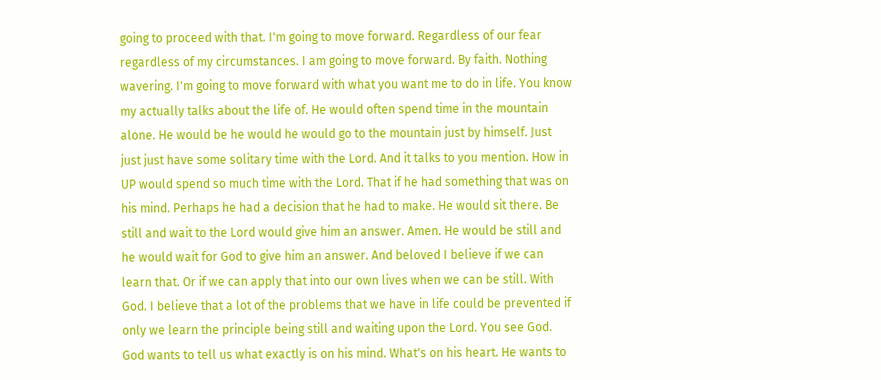going to proceed with that. I'm going to move forward. Regardless of our fear regardless of my circumstances. I am going to move forward. By faith. Nothing wavering. I'm going to move forward with what you want me to do in life. You know my actually talks about the life of. He would often spend time in the mountain alone. He would be he would he would go to the mountain just by himself. Just just just have some solitary time with the Lord. And it talks to you mention. How in UP would spend so much time with the Lord. That if he had something that was on his mind. Perhaps he had a decision that he had to make. He would sit there. Be still and wait to the Lord would give him an answer. Amen. He would be still and he would wait for God to give him an answer. And beloved I believe if we can learn that. Or if we can apply that into our own lives when we can be still. With God. I believe that a lot of the problems that we have in life could be prevented if only we learn the principle being still and waiting upon the Lord. You see God. God wants to tell us what exactly is on his mind. What's on his heart. He wants to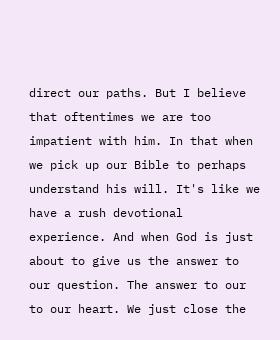direct our paths. But I believe that oftentimes we are too impatient with him. In that when we pick up our Bible to perhaps understand his will. It's like we have a rush devotional experience. And when God is just about to give us the answer to our question. The answer to our to our heart. We just close the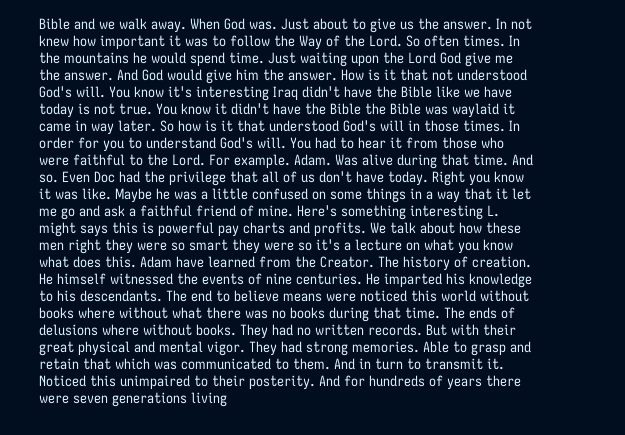Bible and we walk away. When God was. Just about to give us the answer. In not knew how important it was to follow the Way of the Lord. So often times. In the mountains he would spend time. Just waiting upon the Lord God give me the answer. And God would give him the answer. How is it that not understood God's will. You know it's interesting Iraq didn't have the Bible like we have today is not true. You know it didn't have the Bible the Bible was waylaid it came in way later. So how is it that understood God's will in those times. In order for you to understand God's will. You had to hear it from those who were faithful to the Lord. For example. Adam. Was alive during that time. And so. Even Doc had the privilege that all of us don't have today. Right you know it was like. Maybe he was a little confused on some things in a way that it let me go and ask a faithful friend of mine. Here's something interesting L. might says this is powerful pay charts and profits. We talk about how these men right they were so smart they were so it's a lecture on what you know what does this. Adam have learned from the Creator. The history of creation. He himself witnessed the events of nine centuries. He imparted his knowledge to his descendants. The end to believe means were noticed this world without books where without what there was no books during that time. The ends of delusions where without books. They had no written records. But with their great physical and mental vigor. They had strong memories. Able to grasp and retain that which was communicated to them. And in turn to transmit it. Noticed this unimpaired to their posterity. And for hundreds of years there were seven generations living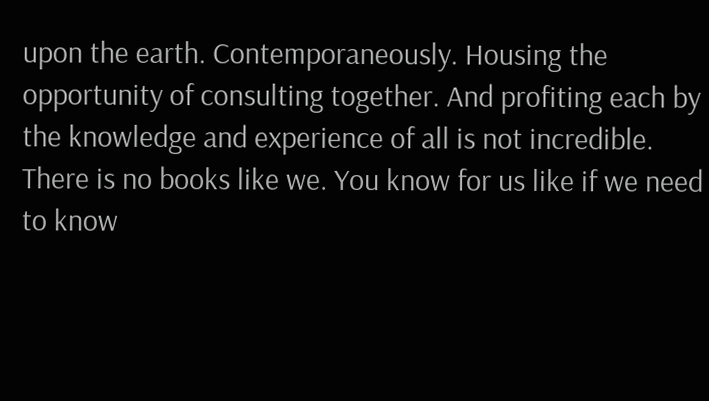upon the earth. Contemporaneously. Housing the opportunity of consulting together. And profiting each by the knowledge and experience of all is not incredible. There is no books like we. You know for us like if we need to know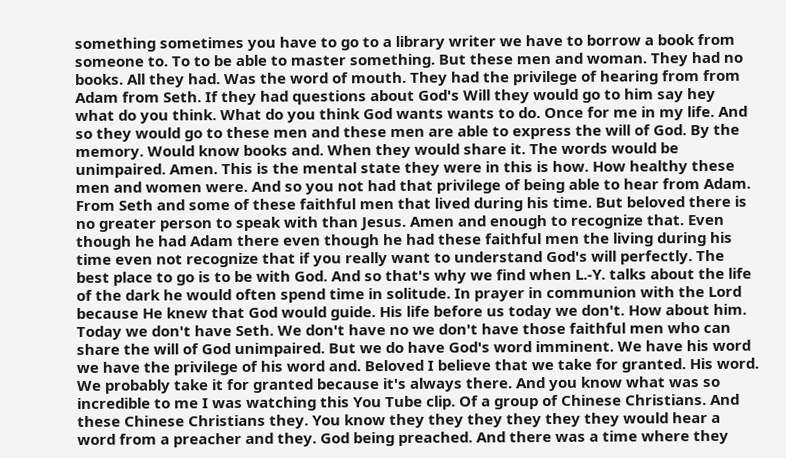something sometimes you have to go to a library writer we have to borrow a book from someone to. To to be able to master something. But these men and woman. They had no books. All they had. Was the word of mouth. They had the privilege of hearing from from Adam from Seth. If they had questions about God's Will they would go to him say hey what do you think. What do you think God wants wants to do. Once for me in my life. And so they would go to these men and these men are able to express the will of God. By the memory. Would know books and. When they would share it. The words would be unimpaired. Amen. This is the mental state they were in this is how. How healthy these men and women were. And so you not had that privilege of being able to hear from Adam. From Seth and some of these faithful men that lived during his time. But beloved there is no greater person to speak with than Jesus. Amen and enough to recognize that. Even though he had Adam there even though he had these faithful men the living during his time even not recognize that if you really want to understand God's will perfectly. The best place to go is to be with God. And so that's why we find when L.-Y. talks about the life of the dark he would often spend time in solitude. In prayer in communion with the Lord because He knew that God would guide. His life before us today we don't. How about him. Today we don't have Seth. We don't have no we don't have those faithful men who can share the will of God unimpaired. But we do have God's word imminent. We have his word we have the privilege of his word and. Beloved I believe that we take for granted. His word. We probably take it for granted because it's always there. And you know what was so incredible to me I was watching this You Tube clip. Of a group of Chinese Christians. And these Chinese Christians they. You know they they they they they they would hear a word from a preacher and they. God being preached. And there was a time where they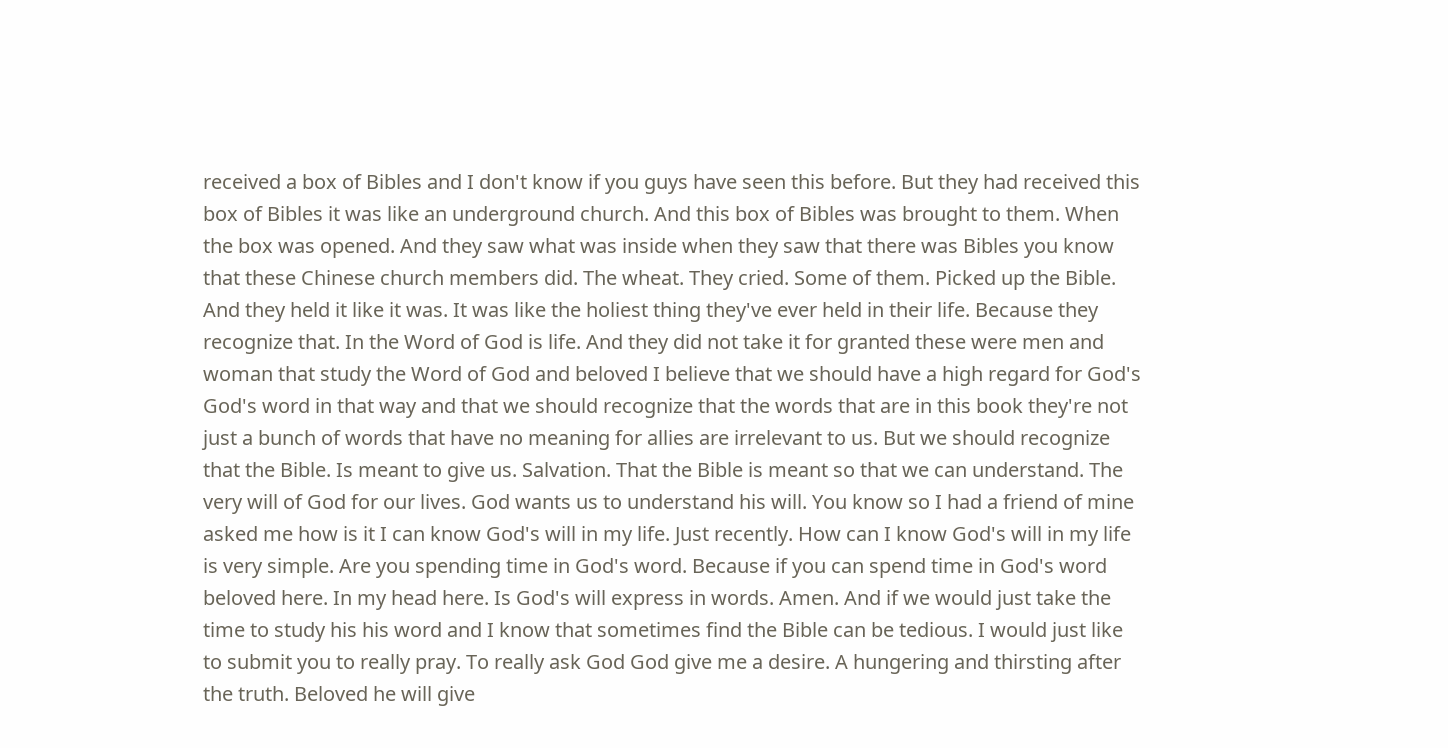received a box of Bibles and I don't know if you guys have seen this before. But they had received this box of Bibles it was like an underground church. And this box of Bibles was brought to them. When the box was opened. And they saw what was inside when they saw that there was Bibles you know that these Chinese church members did. The wheat. They cried. Some of them. Picked up the Bible. And they held it like it was. It was like the holiest thing they've ever held in their life. Because they recognize that. In the Word of God is life. And they did not take it for granted these were men and woman that study the Word of God and beloved I believe that we should have a high regard for God's God's word in that way and that we should recognize that the words that are in this book they're not just a bunch of words that have no meaning for allies are irrelevant to us. But we should recognize that the Bible. Is meant to give us. Salvation. That the Bible is meant so that we can understand. The very will of God for our lives. God wants us to understand his will. You know so I had a friend of mine asked me how is it I can know God's will in my life. Just recently. How can I know God's will in my life is very simple. Are you spending time in God's word. Because if you can spend time in God's word beloved here. In my head here. Is God's will express in words. Amen. And if we would just take the time to study his his word and I know that sometimes find the Bible can be tedious. I would just like to submit you to really pray. To really ask God God give me a desire. A hungering and thirsting after the truth. Beloved he will give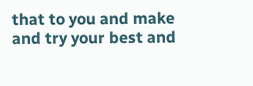that to you and make and try your best and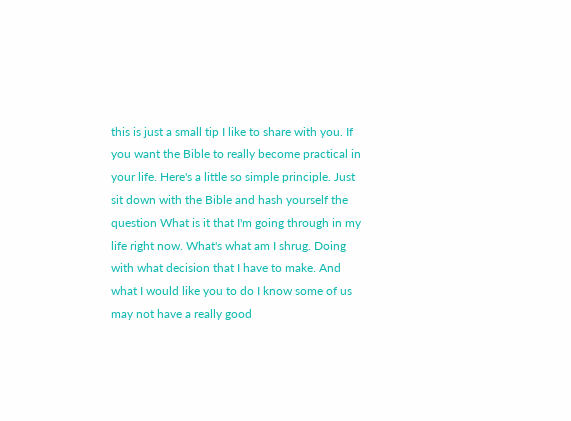this is just a small tip I like to share with you. If you want the Bible to really become practical in your life. Here's a little so simple principle. Just sit down with the Bible and hash yourself the question What is it that I'm going through in my life right now. What's what am I shrug. Doing with what decision that I have to make. And what I would like you to do I know some of us may not have a really good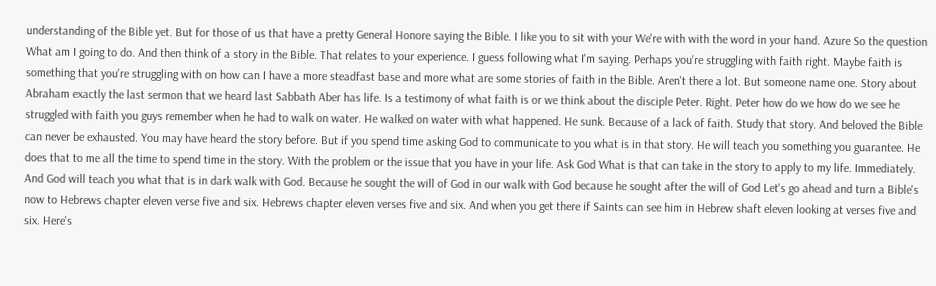understanding of the Bible yet. But for those of us that have a pretty General Honore saying the Bible. I like you to sit with your We're with with the word in your hand. Azure So the question What am I going to do. And then think of a story in the Bible. That relates to your experience. I guess following what I'm saying. Perhaps you're struggling with faith right. Maybe faith is something that you're struggling with on how can I have a more steadfast base and more what are some stories of faith in the Bible. Aren't there a lot. But someone name one. Story about Abraham exactly the last sermon that we heard last Sabbath Aber has life. Is a testimony of what faith is or we think about the disciple Peter. Right. Peter how do we how do we see he struggled with faith you guys remember when he had to walk on water. He walked on water with what happened. He sunk. Because of a lack of faith. Study that story. And beloved the Bible can never be exhausted. You may have heard the story before. But if you spend time asking God to communicate to you what is in that story. He will teach you something you guarantee. He does that to me all the time to spend time in the story. With the problem or the issue that you have in your life. Ask God What is that can take in the story to apply to my life. Immediately. And God will teach you what that is in dark walk with God. Because he sought the will of God in our walk with God because he sought after the will of God Let's go ahead and turn a Bible's now to Hebrews chapter eleven verse five and six. Hebrews chapter eleven verses five and six. And when you get there if Saints can see him in Hebrew shaft eleven looking at verses five and six. Here's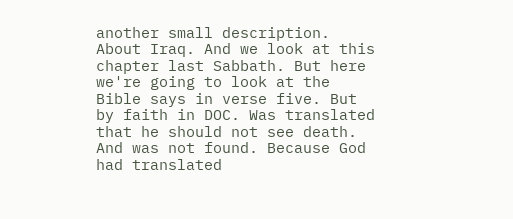another small description. About Iraq. And we look at this chapter last Sabbath. But here we're going to look at the Bible says in verse five. But by faith in DOC. Was translated that he should not see death. And was not found. Because God had translated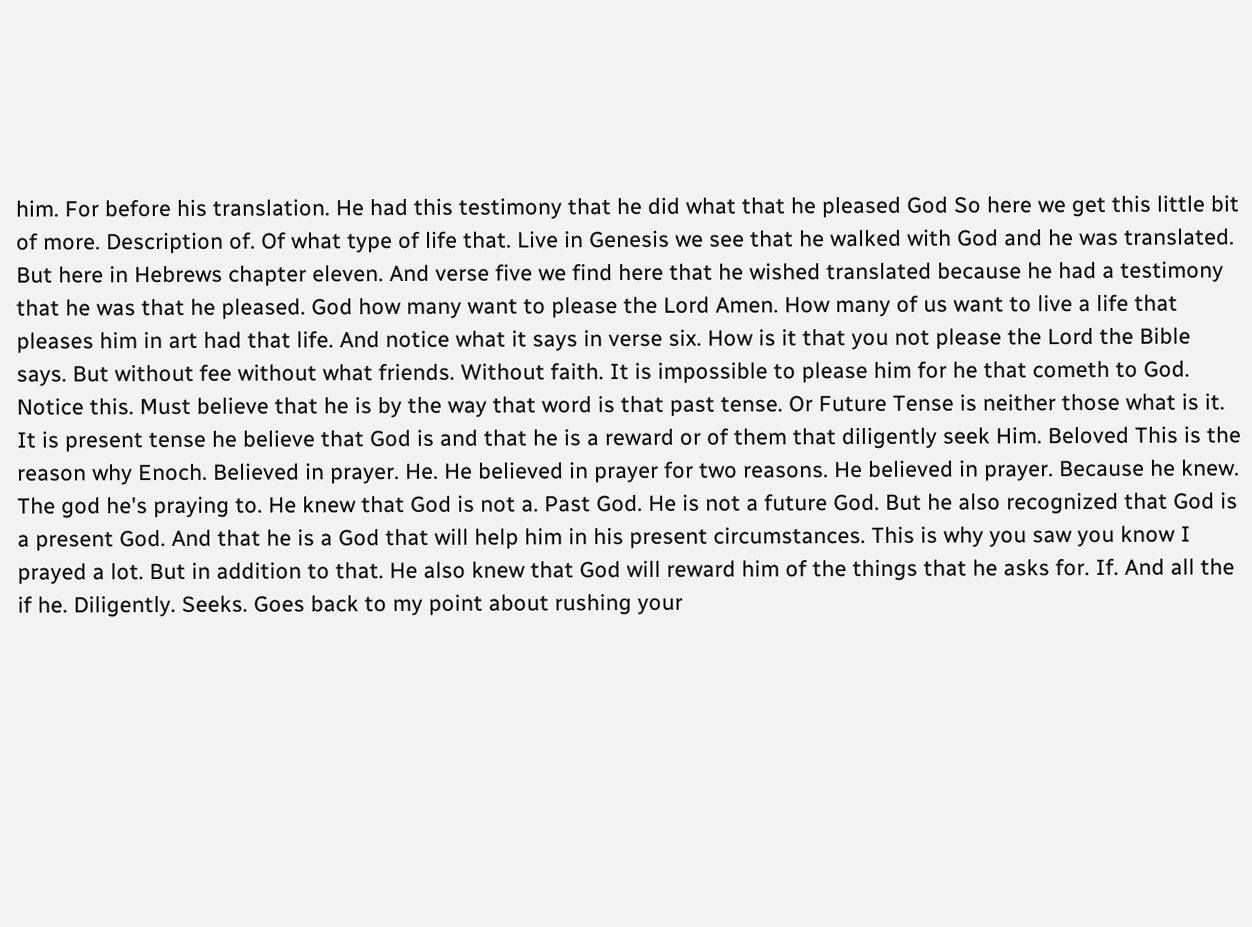him. For before his translation. He had this testimony that he did what that he pleased God So here we get this little bit of more. Description of. Of what type of life that. Live in Genesis we see that he walked with God and he was translated. But here in Hebrews chapter eleven. And verse five we find here that he wished translated because he had a testimony that he was that he pleased. God how many want to please the Lord Amen. How many of us want to live a life that pleases him in art had that life. And notice what it says in verse six. How is it that you not please the Lord the Bible says. But without fee without what friends. Without faith. It is impossible to please him for he that cometh to God. Notice this. Must believe that he is by the way that word is that past tense. Or Future Tense is neither those what is it. It is present tense he believe that God is and that he is a reward or of them that diligently seek Him. Beloved This is the reason why Enoch. Believed in prayer. He. He believed in prayer for two reasons. He believed in prayer. Because he knew. The god he's praying to. He knew that God is not a. Past God. He is not a future God. But he also recognized that God is a present God. And that he is a God that will help him in his present circumstances. This is why you saw you know I prayed a lot. But in addition to that. He also knew that God will reward him of the things that he asks for. If. And all the if he. Diligently. Seeks. Goes back to my point about rushing your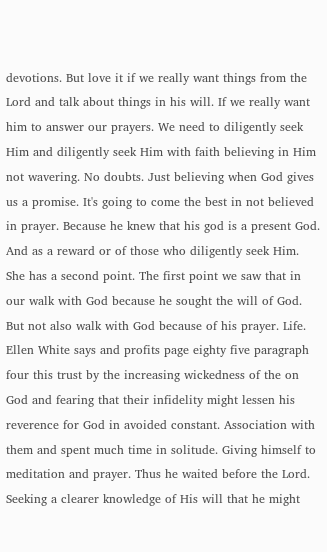devotions. But love it if we really want things from the Lord and talk about things in his will. If we really want him to answer our prayers. We need to diligently seek Him and diligently seek Him with faith believing in Him not wavering. No doubts. Just believing when God gives us a promise. It's going to come the best in not believed in prayer. Because he knew that his god is a present God. And as a reward or of those who diligently seek Him. She has a second point. The first point we saw that in our walk with God because he sought the will of God. But not also walk with God because of his prayer. Life. Ellen White says and profits page eighty five paragraph four this trust by the increasing wickedness of the on God and fearing that their infidelity might lessen his reverence for God in avoided constant. Association with them and spent much time in solitude. Giving himself to meditation and prayer. Thus he waited before the Lord. Seeking a clearer knowledge of His will that he might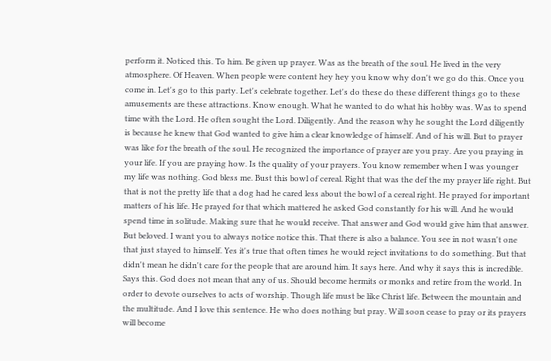perform it. Noticed this. To him. Be given up prayer. Was as the breath of the soul. He lived in the very atmosphere. Of Heaven. When people were content hey hey you know why don't we go do this. Once you come in. Let's go to this party. Let's celebrate together. Let's do these do these different things go to these amusements are these attractions. Know enough. What he wanted to do what his hobby was. Was to spend time with the Lord. He often sought the Lord. Diligently. And the reason why he sought the Lord diligently is because he knew that God wanted to give him a clear knowledge of himself. And of his will. But to prayer was like for the breath of the soul. He recognized the importance of prayer are you pray. Are you praying in your life. If you are praying how. Is the quality of your prayers. You know remember when I was younger my life was nothing. God bless me. Bust this bowl of cereal. Right that was the def the my prayer life right. But that is not the pretty life that a dog had he cared less about the bowl of a cereal right. He prayed for important matters of his life. He prayed for that which mattered he asked God constantly for his will. And he would spend time in solitude. Making sure that he would receive. That answer and God would give him that answer. But beloved. I want you to always notice notice this. That there is also a balance. You see in not wasn't one that just stayed to himself. Yes it's true that often times he would reject invitations to do something. But that didn't mean he didn't care for the people that are around him. It says here. And why it says this is incredible. Says this. God does not mean that any of us. Should become hermits or monks and retire from the world. In order to devote ourselves to acts of worship. Though life must be like Christ life. Between the mountain and the multitude. And I love this sentence. He who does nothing but pray. Will soon cease to pray or its prayers will become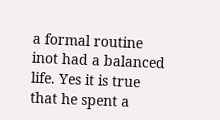a formal routine inot had a balanced life. Yes it is true that he spent a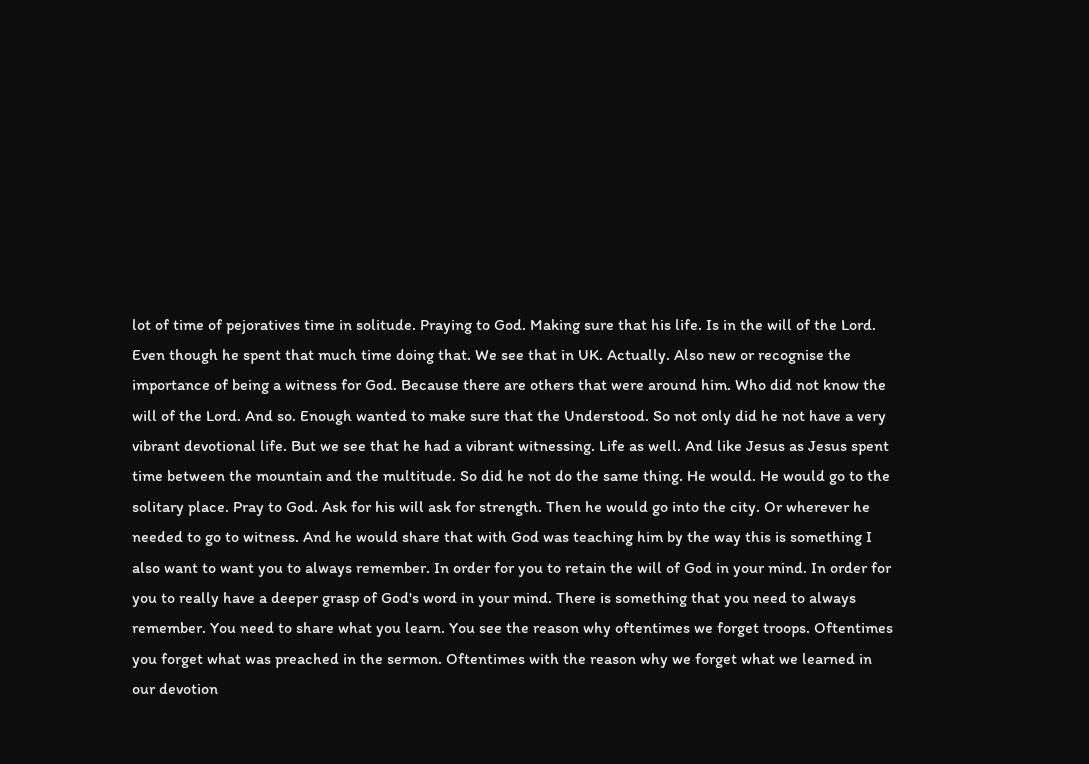lot of time of pejoratives time in solitude. Praying to God. Making sure that his life. Is in the will of the Lord. Even though he spent that much time doing that. We see that in UK. Actually. Also new or recognise the importance of being a witness for God. Because there are others that were around him. Who did not know the will of the Lord. And so. Enough wanted to make sure that the Understood. So not only did he not have a very vibrant devotional life. But we see that he had a vibrant witnessing. Life as well. And like Jesus as Jesus spent time between the mountain and the multitude. So did he not do the same thing. He would. He would go to the solitary place. Pray to God. Ask for his will ask for strength. Then he would go into the city. Or wherever he needed to go to witness. And he would share that with God was teaching him by the way this is something I also want to want you to always remember. In order for you to retain the will of God in your mind. In order for you to really have a deeper grasp of God's word in your mind. There is something that you need to always remember. You need to share what you learn. You see the reason why oftentimes we forget troops. Oftentimes you forget what was preached in the sermon. Oftentimes with the reason why we forget what we learned in our devotion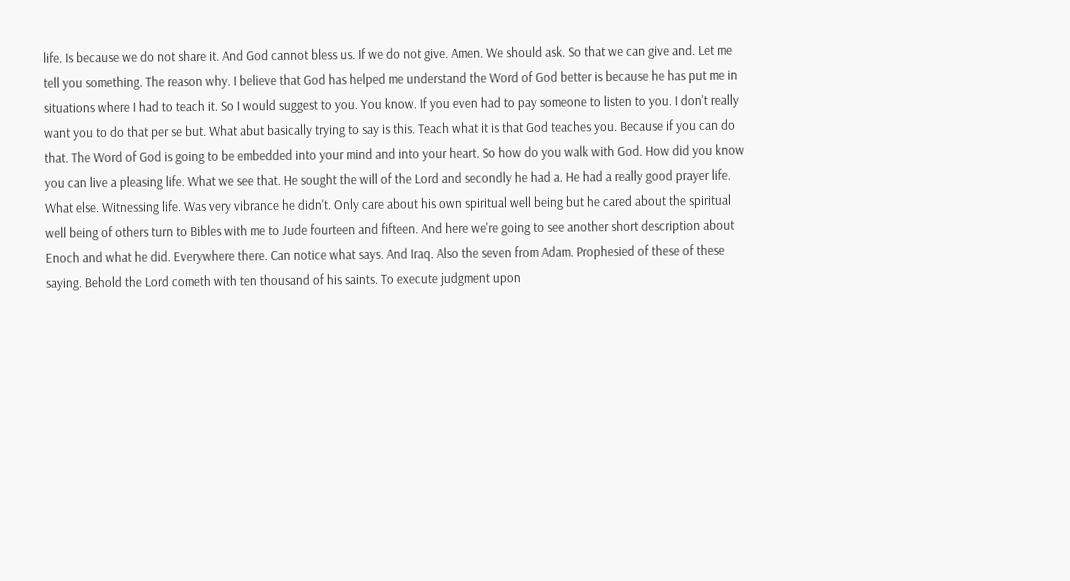life. Is because we do not share it. And God cannot bless us. If we do not give. Amen. We should ask. So that we can give and. Let me tell you something. The reason why. I believe that God has helped me understand the Word of God better is because he has put me in situations where I had to teach it. So I would suggest to you. You know. If you even had to pay someone to listen to you. I don't really want you to do that per se but. What abut basically trying to say is this. Teach what it is that God teaches you. Because if you can do that. The Word of God is going to be embedded into your mind and into your heart. So how do you walk with God. How did you know you can live a pleasing life. What we see that. He sought the will of the Lord and secondly he had a. He had a really good prayer life. What else. Witnessing life. Was very vibrance he didn't. Only care about his own spiritual well being but he cared about the spiritual well being of others turn to Bibles with me to Jude fourteen and fifteen. And here we're going to see another short description about Enoch and what he did. Everywhere there. Can notice what says. And Iraq. Also the seven from Adam. Prophesied of these of these saying. Behold the Lord cometh with ten thousand of his saints. To execute judgment upon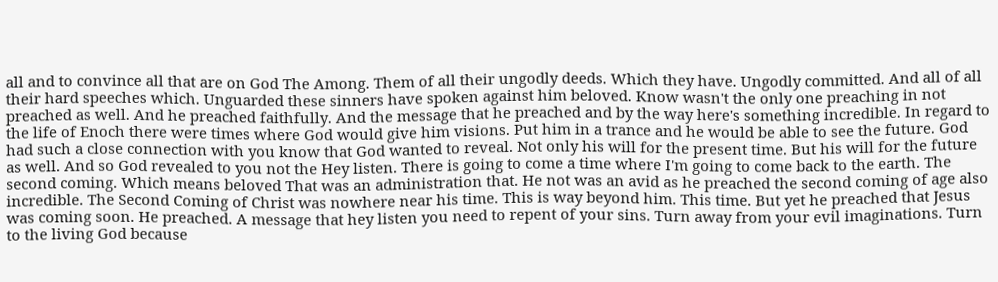all and to convince all that are on God The Among. Them of all their ungodly deeds. Which they have. Ungodly committed. And all of all their hard speeches which. Unguarded these sinners have spoken against him beloved. Know wasn't the only one preaching in not preached as well. And he preached faithfully. And the message that he preached and by the way here's something incredible. In regard to the life of Enoch there were times where God would give him visions. Put him in a trance and he would be able to see the future. God had such a close connection with you know that God wanted to reveal. Not only his will for the present time. But his will for the future as well. And so God revealed to you not the Hey listen. There is going to come a time where I'm going to come back to the earth. The second coming. Which means beloved That was an administration that. He not was an avid as he preached the second coming of age also incredible. The Second Coming of Christ was nowhere near his time. This is way beyond him. This time. But yet he preached that Jesus was coming soon. He preached. A message that hey listen you need to repent of your sins. Turn away from your evil imaginations. Turn to the living God because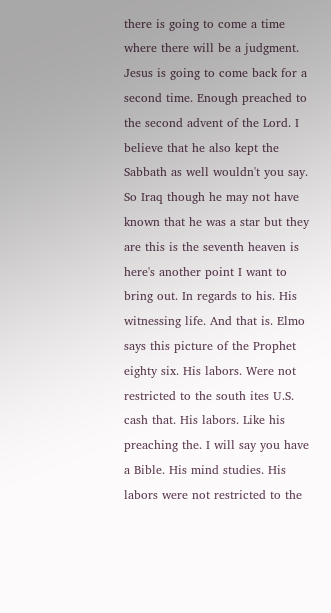there is going to come a time where there will be a judgment. Jesus is going to come back for a second time. Enough preached to the second advent of the Lord. I believe that he also kept the Sabbath as well wouldn't you say. So Iraq though he may not have known that he was a star but they are this is the seventh heaven is here's another point I want to bring out. In regards to his. His witnessing life. And that is. Elmo says this picture of the Prophet eighty six. His labors. Were not restricted to the south ites U.S. cash that. His labors. Like his preaching the. I will say you have a Bible. His mind studies. His labors were not restricted to the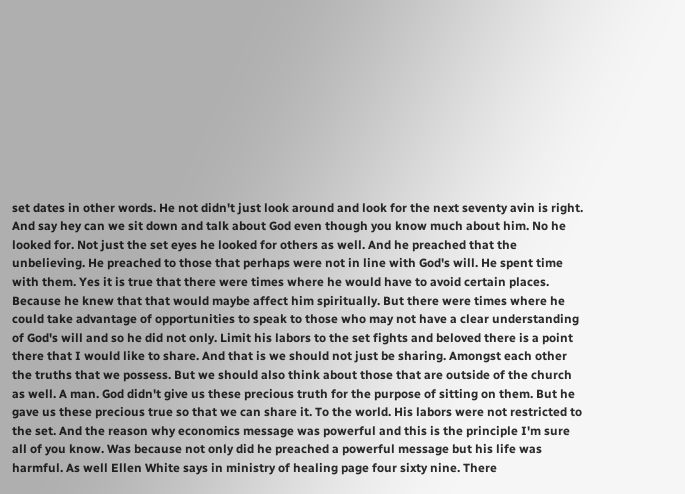set dates in other words. He not didn't just look around and look for the next seventy avin is right. And say hey can we sit down and talk about God even though you know much about him. No he looked for. Not just the set eyes he looked for others as well. And he preached that the unbelieving. He preached to those that perhaps were not in line with God's will. He spent time with them. Yes it is true that there were times where he would have to avoid certain places. Because he knew that that would maybe affect him spiritually. But there were times where he could take advantage of opportunities to speak to those who may not have a clear understanding of God's will and so he did not only. Limit his labors to the set fights and beloved there is a point there that I would like to share. And that is we should not just be sharing. Amongst each other the truths that we possess. But we should also think about those that are outside of the church as well. A man. God didn't give us these precious truth for the purpose of sitting on them. But he gave us these precious true so that we can share it. To the world. His labors were not restricted to the set. And the reason why economics message was powerful and this is the principle I'm sure all of you know. Was because not only did he preached a powerful message but his life was harmful. As well Ellen White says in ministry of healing page four sixty nine. There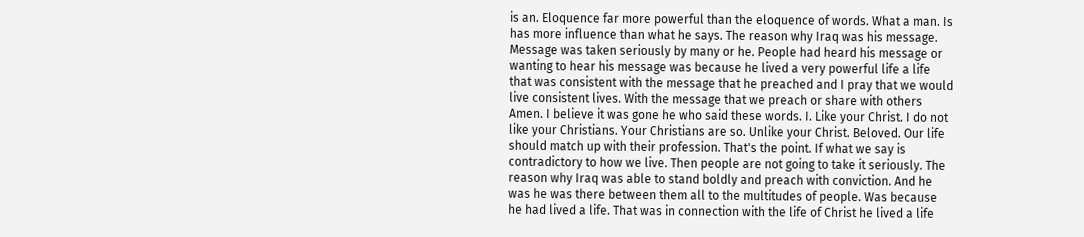is an. Eloquence far more powerful than the eloquence of words. What a man. Is has more influence than what he says. The reason why Iraq was his message. Message was taken seriously by many or he. People had heard his message or wanting to hear his message was because he lived a very powerful life a life that was consistent with the message that he preached and I pray that we would live consistent lives. With the message that we preach or share with others Amen. I believe it was gone he who said these words. I. Like your Christ. I do not like your Christians. Your Christians are so. Unlike your Christ. Beloved. Our life should match up with their profession. That's the point. If what we say is contradictory to how we live. Then people are not going to take it seriously. The reason why Iraq was able to stand boldly and preach with conviction. And he was he was there between them all to the multitudes of people. Was because he had lived a life. That was in connection with the life of Christ he lived a life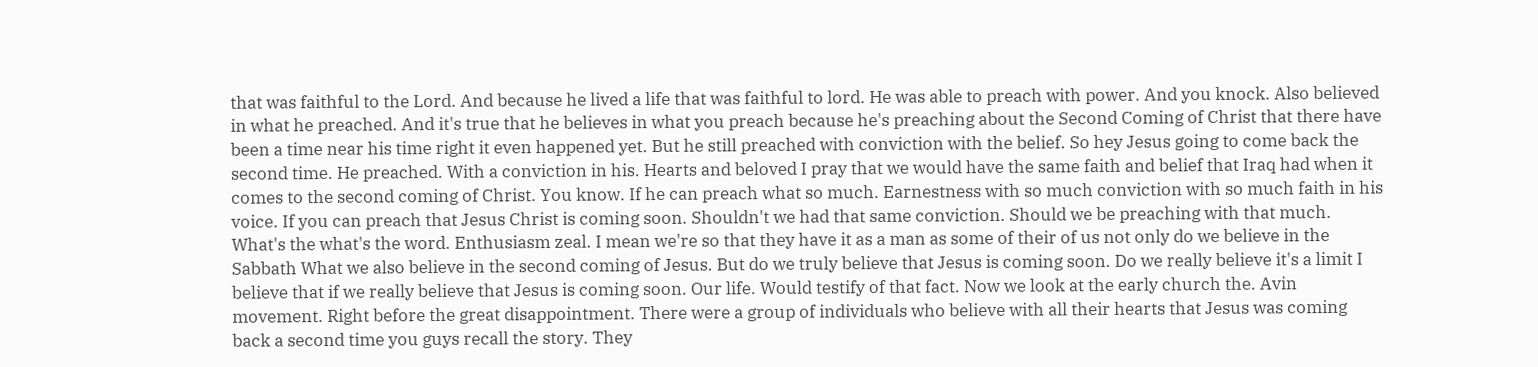that was faithful to the Lord. And because he lived a life that was faithful to lord. He was able to preach with power. And you knock. Also believed in what he preached. And it's true that he believes in what you preach because he's preaching about the Second Coming of Christ that there have been a time near his time right it even happened yet. But he still preached with conviction with the belief. So hey Jesus going to come back the second time. He preached. With a conviction in his. Hearts and beloved I pray that we would have the same faith and belief that Iraq had when it comes to the second coming of Christ. You know. If he can preach what so much. Earnestness with so much conviction with so much faith in his voice. If you can preach that Jesus Christ is coming soon. Shouldn't we had that same conviction. Should we be preaching with that much. What's the what's the word. Enthusiasm zeal. I mean we're so that they have it as a man as some of their of us not only do we believe in the Sabbath What we also believe in the second coming of Jesus. But do we truly believe that Jesus is coming soon. Do we really believe it's a limit I believe that if we really believe that Jesus is coming soon. Our life. Would testify of that fact. Now we look at the early church the. Avin movement. Right before the great disappointment. There were a group of individuals who believe with all their hearts that Jesus was coming back a second time you guys recall the story. They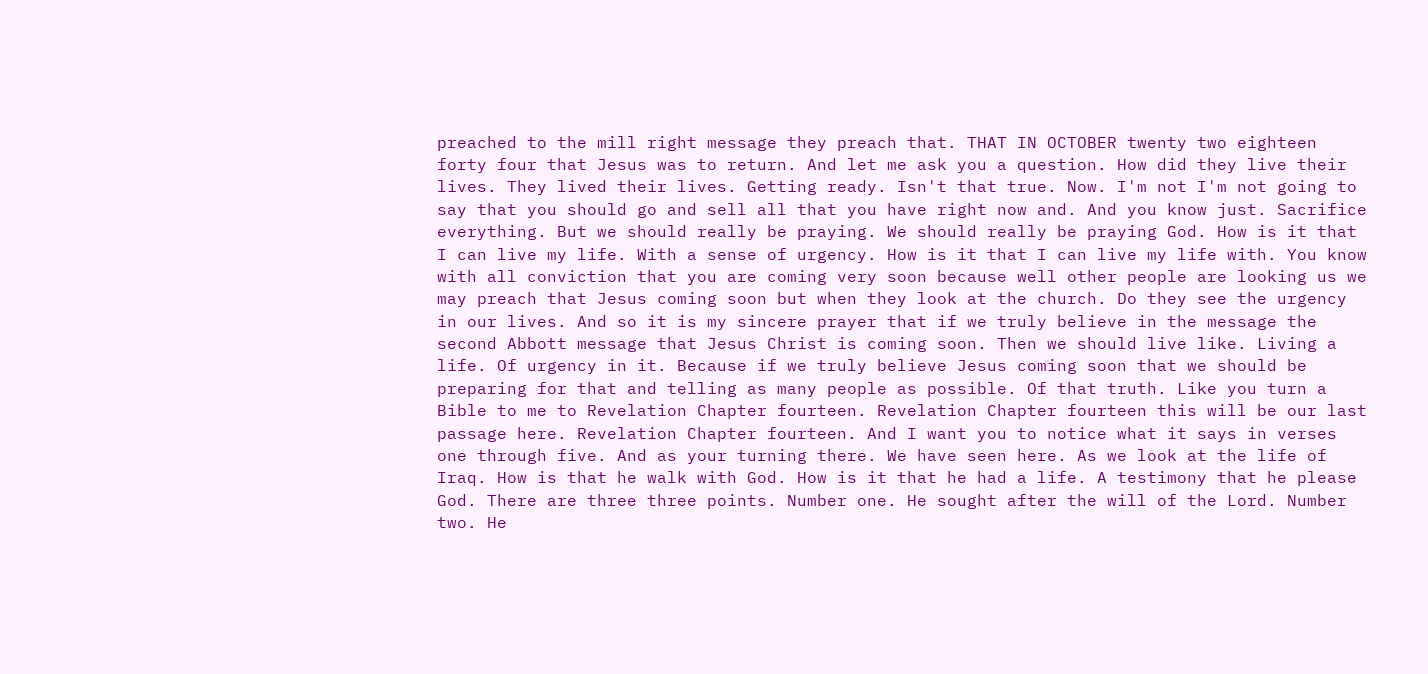preached to the mill right message they preach that. THAT IN OCTOBER twenty two eighteen forty four that Jesus was to return. And let me ask you a question. How did they live their lives. They lived their lives. Getting ready. Isn't that true. Now. I'm not I'm not going to say that you should go and sell all that you have right now and. And you know just. Sacrifice everything. But we should really be praying. We should really be praying God. How is it that I can live my life. With a sense of urgency. How is it that I can live my life with. You know with all conviction that you are coming very soon because well other people are looking us we may preach that Jesus coming soon but when they look at the church. Do they see the urgency in our lives. And so it is my sincere prayer that if we truly believe in the message the second Abbott message that Jesus Christ is coming soon. Then we should live like. Living a life. Of urgency in it. Because if we truly believe Jesus coming soon that we should be preparing for that and telling as many people as possible. Of that truth. Like you turn a Bible to me to Revelation Chapter fourteen. Revelation Chapter fourteen this will be our last passage here. Revelation Chapter fourteen. And I want you to notice what it says in verses one through five. And as your turning there. We have seen here. As we look at the life of Iraq. How is that he walk with God. How is it that he had a life. A testimony that he please God. There are three three points. Number one. He sought after the will of the Lord. Number two. He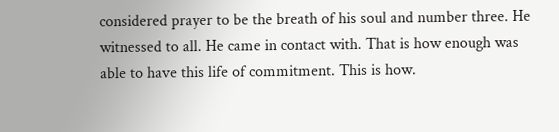considered prayer to be the breath of his soul and number three. He witnessed to all. He came in contact with. That is how enough was able to have this life of commitment. This is how.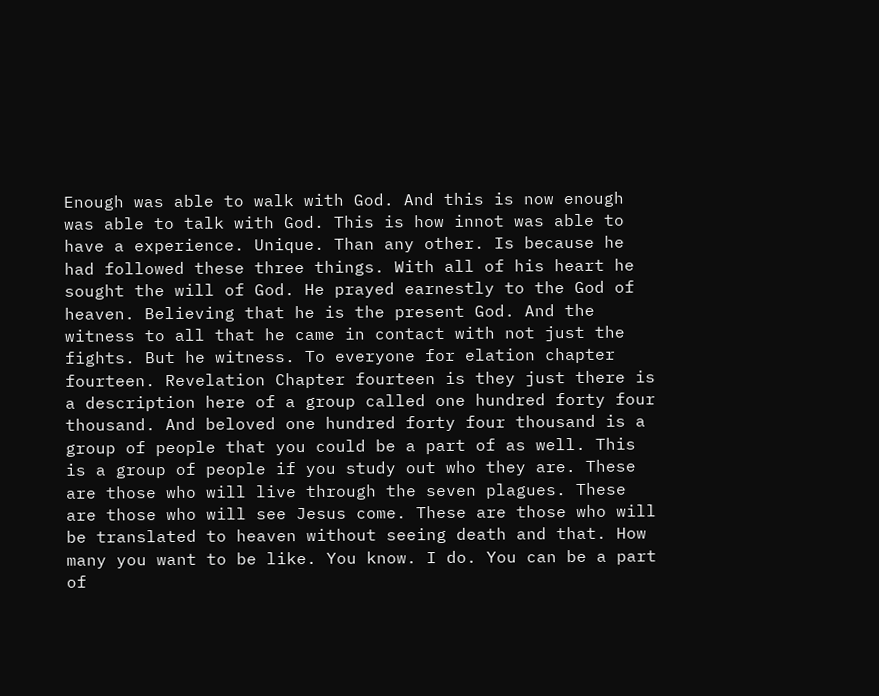Enough was able to walk with God. And this is now enough was able to talk with God. This is how innot was able to have a experience. Unique. Than any other. Is because he had followed these three things. With all of his heart he sought the will of God. He prayed earnestly to the God of heaven. Believing that he is the present God. And the witness to all that he came in contact with not just the fights. But he witness. To everyone for elation chapter fourteen. Revelation Chapter fourteen is they just there is a description here of a group called one hundred forty four thousand. And beloved one hundred forty four thousand is a group of people that you could be a part of as well. This is a group of people if you study out who they are. These are those who will live through the seven plagues. These are those who will see Jesus come. These are those who will be translated to heaven without seeing death and that. How many you want to be like. You know. I do. You can be a part of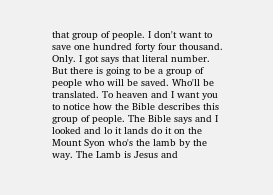that group of people. I don't want to save one hundred forty four thousand. Only. I got says that literal number. But there is going to be a group of people who will be saved. Who'll be translated. To heaven and I want you to notice how the Bible describes this group of people. The Bible says and I looked and lo it lands do it on the Mount Syon who's the lamb by the way. The Lamb is Jesus and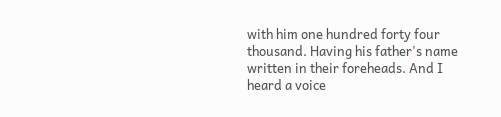with him one hundred forty four thousand. Having his father's name written in their foreheads. And I heard a voice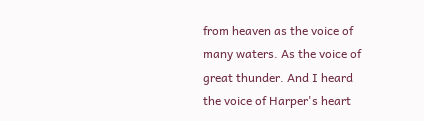from heaven as the voice of many waters. As the voice of great thunder. And I heard the voice of Harper's heart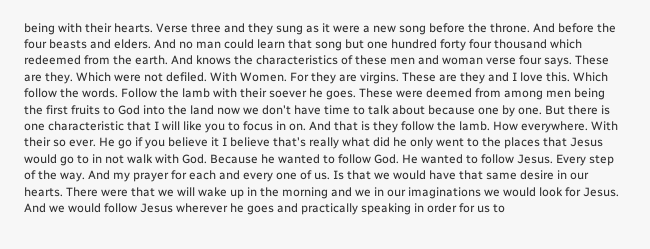being with their hearts. Verse three and they sung as it were a new song before the throne. And before the four beasts and elders. And no man could learn that song but one hundred forty four thousand which redeemed from the earth. And knows the characteristics of these men and woman verse four says. These are they. Which were not defiled. With Women. For they are virgins. These are they and I love this. Which follow the words. Follow the lamb with their soever he goes. These were deemed from among men being the first fruits to God into the land now we don't have time to talk about because one by one. But there is one characteristic that I will like you to focus in on. And that is they follow the lamb. How everywhere. With their so ever. He go if you believe it I believe that's really what did he only went to the places that Jesus would go to in not walk with God. Because he wanted to follow God. He wanted to follow Jesus. Every step of the way. And my prayer for each and every one of us. Is that we would have that same desire in our hearts. There were that we will wake up in the morning and we in our imaginations we would look for Jesus. And we would follow Jesus wherever he goes and practically speaking in order for us to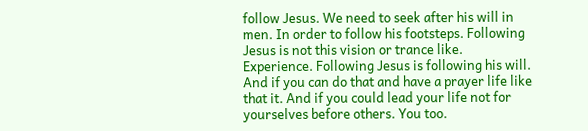follow Jesus. We need to seek after his will in men. In order to follow his footsteps. Following Jesus is not this vision or trance like. Experience. Following Jesus is following his will. And if you can do that and have a prayer life like that it. And if you could lead your life not for yourselves before others. You too.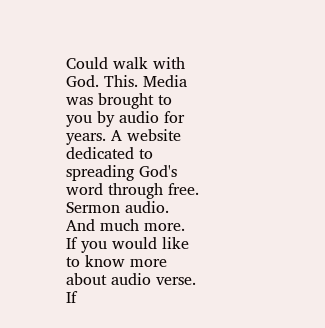Could walk with God. This. Media was brought to you by audio for years. A website dedicated to spreading God's word through free. Sermon audio. And much more. If you would like to know more about audio verse. If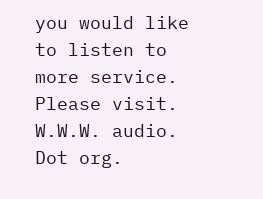you would like to listen to more service. Please visit. W.W.W. audio. Dot org.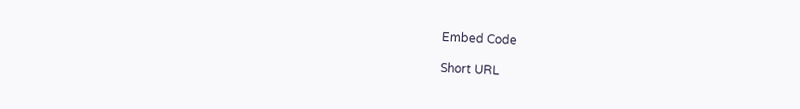Embed Code

Short URL